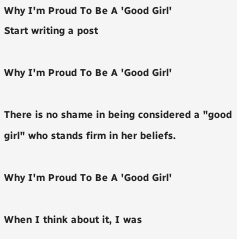Why I'm Proud To Be A 'Good Girl'
Start writing a post

Why I'm Proud To Be A 'Good Girl'

There is no shame in being considered a "good girl" who stands firm in her beliefs.

Why I'm Proud To Be A 'Good Girl'

When I think about it, I was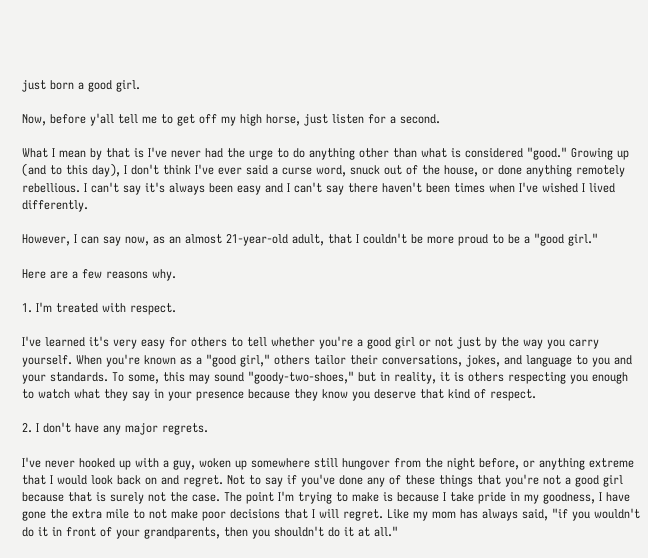just born a good girl.

Now, before y'all tell me to get off my high horse, just listen for a second.

What I mean by that is I've never had the urge to do anything other than what is considered "good." Growing up (and to this day), I don't think I've ever said a curse word, snuck out of the house, or done anything remotely rebellious. I can't say it's always been easy and I can't say there haven't been times when I've wished I lived differently.

However, I can say now, as an almost 21-year-old adult, that I couldn't be more proud to be a "good girl."

Here are a few reasons why.

1. I'm treated with respect.

I've learned it's very easy for others to tell whether you're a good girl or not just by the way you carry yourself. When you're known as a "good girl," others tailor their conversations, jokes, and language to you and your standards. To some, this may sound "goody-two-shoes," but in reality, it is others respecting you enough to watch what they say in your presence because they know you deserve that kind of respect.

2. I don't have any major regrets.

I've never hooked up with a guy, woken up somewhere still hungover from the night before, or anything extreme that I would look back on and regret. Not to say if you've done any of these things that you're not a good girl because that is surely not the case. The point I'm trying to make is because I take pride in my goodness, I have gone the extra mile to not make poor decisions that I will regret. Like my mom has always said, "if you wouldn't do it in front of your grandparents, then you shouldn't do it at all."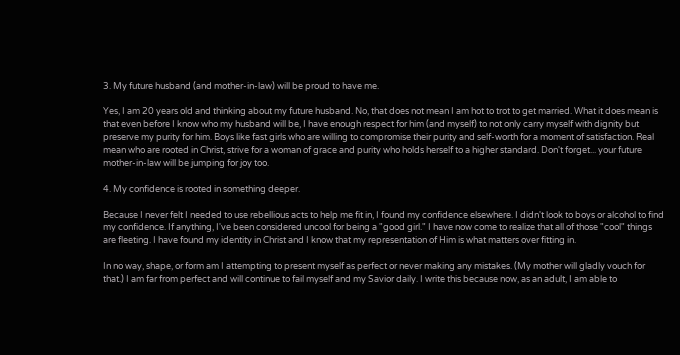3. My future husband (and mother-in-law) will be proud to have me.

Yes, I am 20 years old and thinking about my future husband. No, that does not mean I am hot to trot to get married. What it does mean is that even before I know who my husband will be, I have enough respect for him (and myself) to not only carry myself with dignity but preserve my purity for him. Boys like fast girls who are willing to compromise their purity and self-worth for a moment of satisfaction. Real mean who are rooted in Christ, strive for a woman of grace and purity who holds herself to a higher standard. Don't forget... your future mother-in-law will be jumping for joy too.

4. My confidence is rooted in something deeper.

Because I never felt I needed to use rebellious acts to help me fit in, I found my confidence elsewhere. I didn't look to boys or alcohol to find my confidence. If anything, I've been considered uncool for being a "good girl." I have now come to realize that all of those "cool" things are fleeting. I have found my identity in Christ and I know that my representation of Him is what matters over fitting in.

In no way, shape, or form am I attempting to present myself as perfect or never making any mistakes. (My mother will gladly vouch for that.) I am far from perfect and will continue to fail myself and my Savior daily. I write this because now, as an adult, I am able to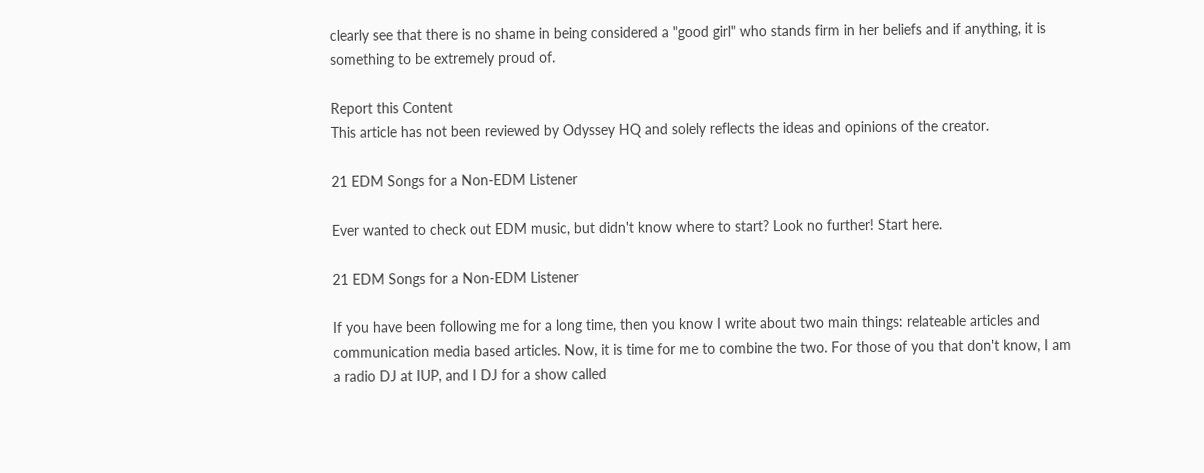clearly see that there is no shame in being considered a "good girl" who stands firm in her beliefs and if anything, it is something to be extremely proud of.

Report this Content
This article has not been reviewed by Odyssey HQ and solely reflects the ideas and opinions of the creator.

21 EDM Songs for a Non-EDM Listener

Ever wanted to check out EDM music, but didn't know where to start? Look no further! Start here.

21 EDM Songs for a Non-EDM Listener

If you have been following me for a long time, then you know I write about two main things: relateable articles and communication media based articles. Now, it is time for me to combine the two. For those of you that don't know, I am a radio DJ at IUP, and I DJ for a show called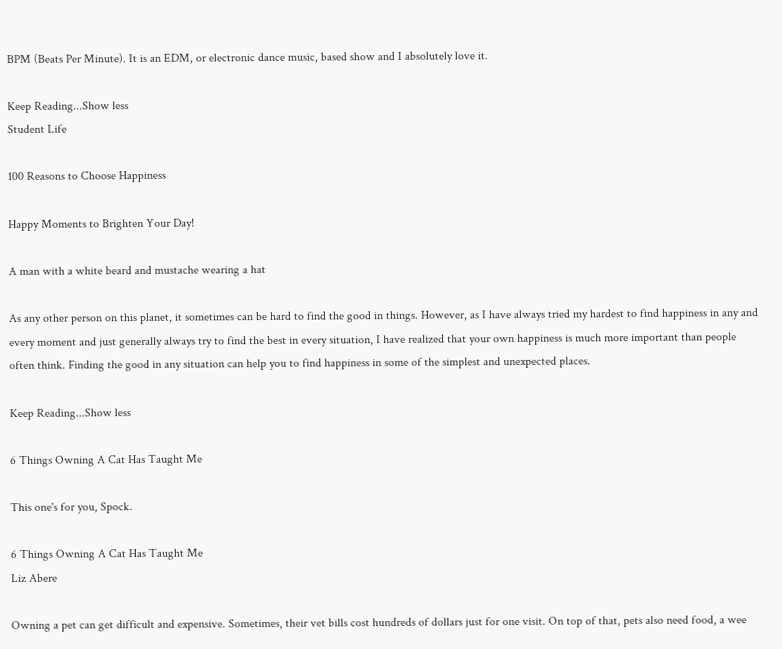BPM (Beats Per Minute). It is an EDM, or electronic dance music, based show and I absolutely love it.

Keep Reading...Show less
Student Life

100 Reasons to Choose Happiness

Happy Moments to Brighten Your Day!

A man with a white beard and mustache wearing a hat

As any other person on this planet, it sometimes can be hard to find the good in things. However, as I have always tried my hardest to find happiness in any and every moment and just generally always try to find the best in every situation, I have realized that your own happiness is much more important than people often think. Finding the good in any situation can help you to find happiness in some of the simplest and unexpected places.

Keep Reading...Show less

6 Things Owning A Cat Has Taught Me

This one's for you, Spock.

6 Things Owning A Cat Has Taught Me
Liz Abere

Owning a pet can get difficult and expensive. Sometimes, their vet bills cost hundreds of dollars just for one visit. On top of that, pets also need food, a wee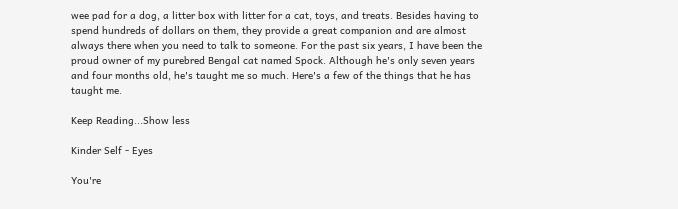wee pad for a dog, a litter box with litter for a cat, toys, and treats. Besides having to spend hundreds of dollars on them, they provide a great companion and are almost always there when you need to talk to someone. For the past six years, I have been the proud owner of my purebred Bengal cat named Spock. Although he's only seven years and four months old, he's taught me so much. Here's a few of the things that he has taught me.

Keep Reading...Show less

Kinder Self - Eyes

You're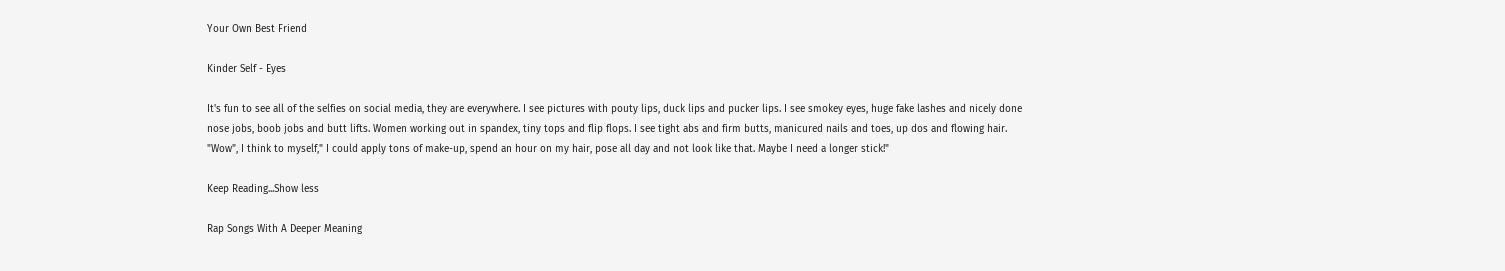Your Own Best Friend

Kinder Self - Eyes

It's fun to see all of the selfies on social media, they are everywhere. I see pictures with pouty lips, duck lips and pucker lips. I see smokey eyes, huge fake lashes and nicely done nose jobs, boob jobs and butt lifts. Women working out in spandex, tiny tops and flip flops. I see tight abs and firm butts, manicured nails and toes, up dos and flowing hair. "Wow", I think to myself," I could apply tons of make-up, spend an hour on my hair, pose all day and not look like that. Maybe I need a longer stick!"

Keep Reading...Show less

Rap Songs With A Deeper Meaning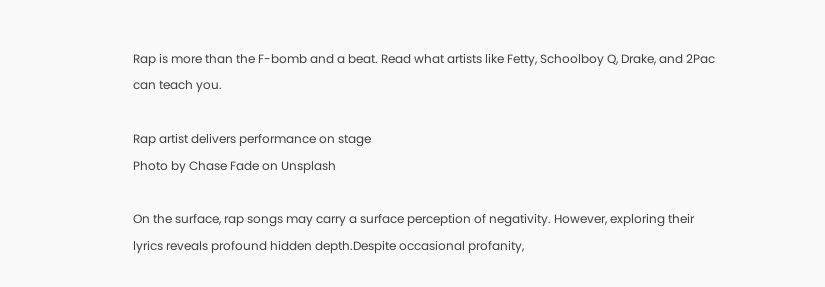Rap is more than the F-bomb and a beat. Read what artists like Fetty, Schoolboy Q, Drake, and 2Pac can teach you.

Rap artist delivers performance on stage
Photo by Chase Fade on Unsplash

On the surface, rap songs may carry a surface perception of negativity. However, exploring their lyrics reveals profound hidden depth.Despite occasional profanity,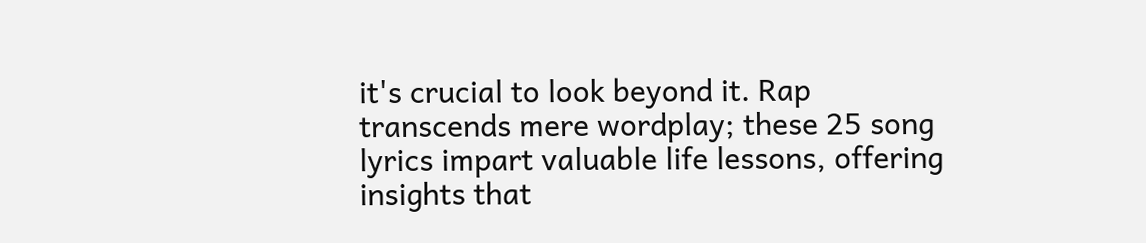it's crucial to look beyond it. Rap transcends mere wordplay; these 25 song lyrics impart valuable life lessons, offering insights that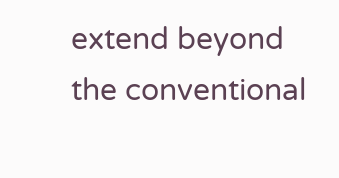extend beyond the conventional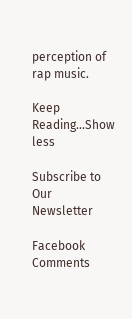perception of rap music.

Keep Reading...Show less

Subscribe to Our Newsletter

Facebook Comments